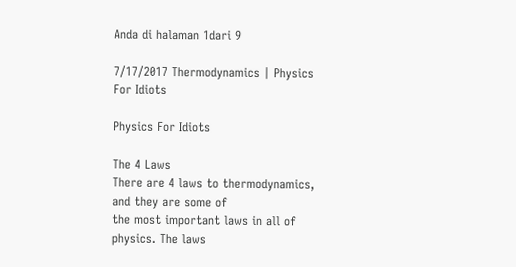Anda di halaman 1dari 9

7/17/2017 Thermodynamics | Physics For Idiots

Physics For Idiots

The 4 Laws
There are 4 laws to thermodynamics, and they are some of
the most important laws in all of physics. The laws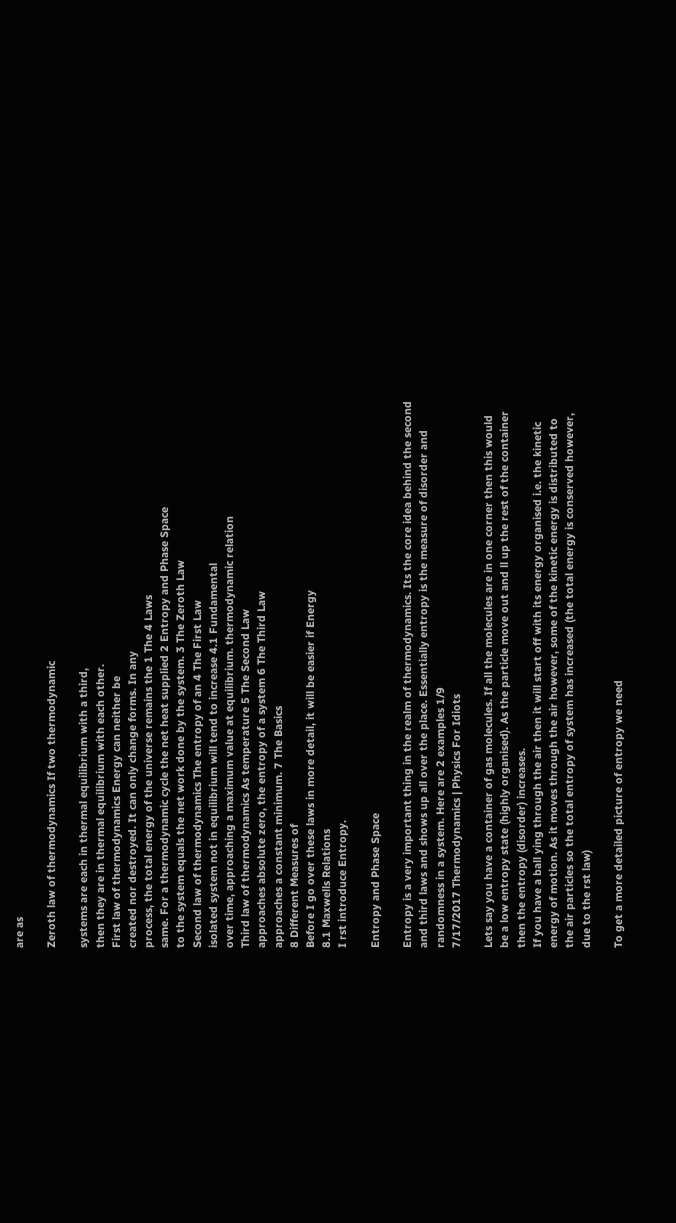are as

Zeroth law of thermodynamics If two thermodynamic

systems are each in thermal equilibrium with a third,
then they are in thermal equilibrium with each other.
First law of thermodynamics Energy can neither be
created nor destroyed. It can only change forms. In any
process, the total energy of the universe remains the 1 The 4 Laws
same. For a thermodynamic cycle the net heat supplied 2 Entropy and Phase Space
to the system equals the net work done by the system. 3 The Zeroth Law
Second law of thermodynamics The entropy of an 4 The First Law
isolated system not in equilibrium will tend to increase 4.1 Fundamental
over time, approaching a maximum value at equilibrium. thermodynamic relation
Third law of thermodynamics As temperature 5 The Second Law
approaches absolute zero, the entropy of a system 6 The Third Law
approaches a constant minimum. 7 The Basics
8 Different Measures of
Before I go over these laws in more detail, it will be easier if Energy
8.1 Maxwells Relations
I rst introduce Entropy.

Entropy and Phase Space

Entropy is a very important thing in the realm of thermodynamics. Its the core idea behind the second
and third laws and shows up all over the place. Essentially entropy is the measure of disorder and
randomness in a system. Here are 2 examples 1/9
7/17/2017 Thermodynamics | Physics For Idiots

Lets say you have a container of gas molecules. If all the molecules are in one corner then this would
be a low entropy state (highly organised). As the particle move out and ll up the rest of the container
then the entropy (disorder) increases.
If you have a ball ying through the air then it will start off with its energy organised i.e. the kinetic
energy of motion. As it moves through the air however, some of the kinetic energy is distributed to
the air particles so the total entropy of system has increased (the total energy is conserved however,
due to the rst law)

To get a more detailed picture of entropy we need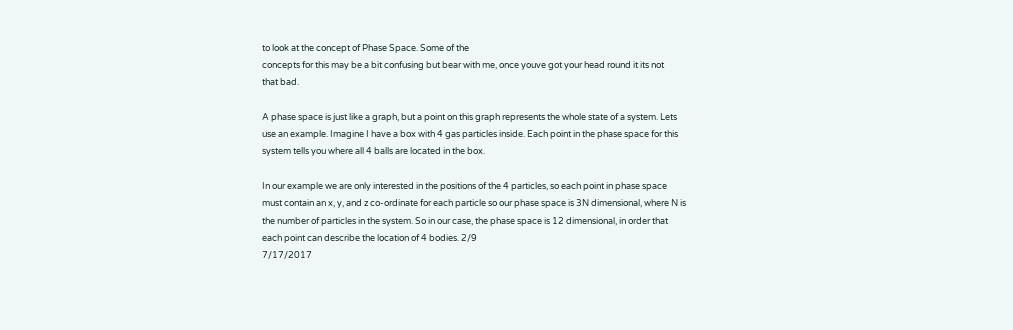to look at the concept of Phase Space. Some of the
concepts for this may be a bit confusing but bear with me, once youve got your head round it its not
that bad.

A phase space is just like a graph, but a point on this graph represents the whole state of a system. Lets
use an example. Imagine I have a box with 4 gas particles inside. Each point in the phase space for this
system tells you where all 4 balls are located in the box.

In our example we are only interested in the positions of the 4 particles, so each point in phase space
must contain an x, y, and z co-ordinate for each particle so our phase space is 3N dimensional, where N is
the number of particles in the system. So in our case, the phase space is 12 dimensional, in order that
each point can describe the location of 4 bodies. 2/9
7/17/2017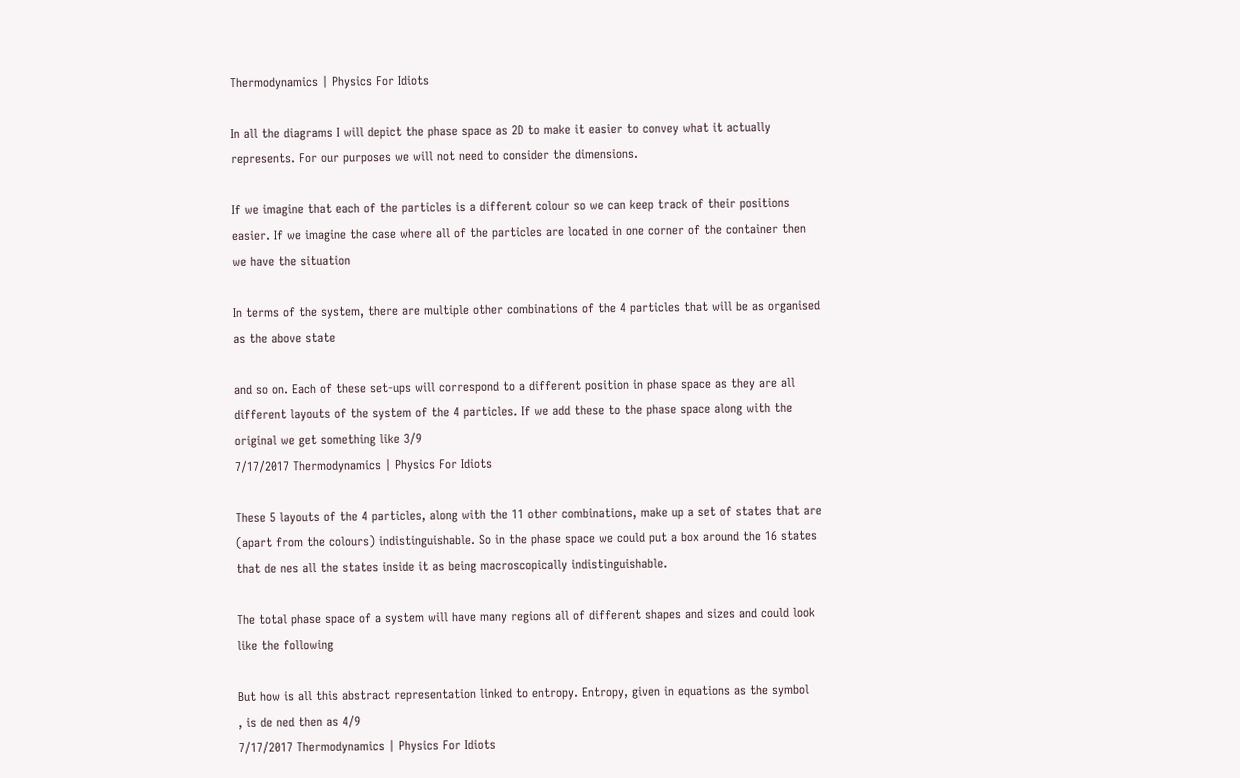Thermodynamics | Physics For Idiots

In all the diagrams I will depict the phase space as 2D to make it easier to convey what it actually
represents. For our purposes we will not need to consider the dimensions.

If we imagine that each of the particles is a different colour so we can keep track of their positions
easier. If we imagine the case where all of the particles are located in one corner of the container then
we have the situation

In terms of the system, there are multiple other combinations of the 4 particles that will be as organised
as the above state

and so on. Each of these set-ups will correspond to a different position in phase space as they are all
different layouts of the system of the 4 particles. If we add these to the phase space along with the
original we get something like 3/9
7/17/2017 Thermodynamics | Physics For Idiots

These 5 layouts of the 4 particles, along with the 11 other combinations, make up a set of states that are
(apart from the colours) indistinguishable. So in the phase space we could put a box around the 16 states
that de nes all the states inside it as being macroscopically indistinguishable.

The total phase space of a system will have many regions all of different shapes and sizes and could look
like the following

But how is all this abstract representation linked to entropy. Entropy, given in equations as the symbol
, is de ned then as 4/9
7/17/2017 Thermodynamics | Physics For Idiots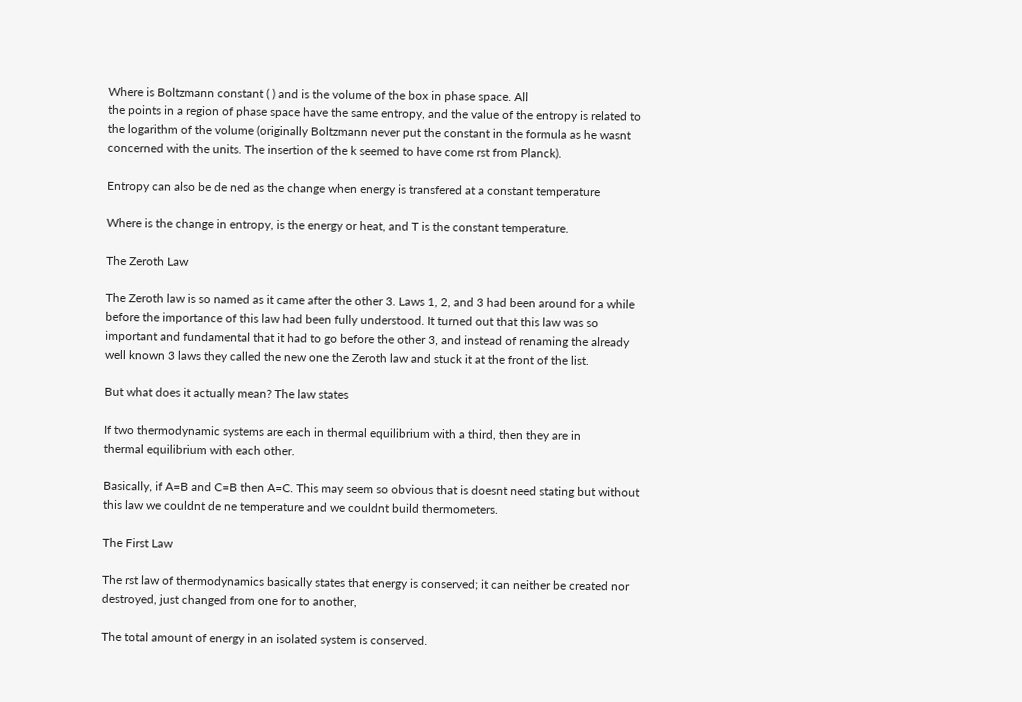Where is Boltzmann constant ( ) and is the volume of the box in phase space. All
the points in a region of phase space have the same entropy, and the value of the entropy is related to
the logarithm of the volume (originally Boltzmann never put the constant in the formula as he wasnt
concerned with the units. The insertion of the k seemed to have come rst from Planck).

Entropy can also be de ned as the change when energy is transfered at a constant temperature

Where is the change in entropy, is the energy or heat, and T is the constant temperature.

The Zeroth Law

The Zeroth law is so named as it came after the other 3. Laws 1, 2, and 3 had been around for a while
before the importance of this law had been fully understood. It turned out that this law was so
important and fundamental that it had to go before the other 3, and instead of renaming the already
well known 3 laws they called the new one the Zeroth law and stuck it at the front of the list.

But what does it actually mean? The law states

If two thermodynamic systems are each in thermal equilibrium with a third, then they are in
thermal equilibrium with each other.

Basically, if A=B and C=B then A=C. This may seem so obvious that is doesnt need stating but without
this law we couldnt de ne temperature and we couldnt build thermometers.

The First Law

The rst law of thermodynamics basically states that energy is conserved; it can neither be created nor
destroyed, just changed from one for to another,

The total amount of energy in an isolated system is conserved.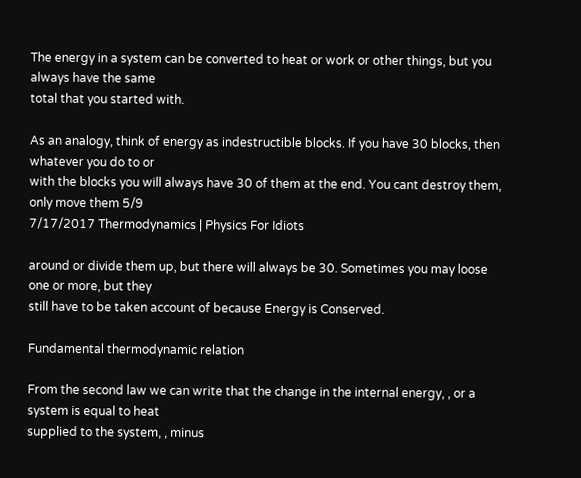The energy in a system can be converted to heat or work or other things, but you always have the same
total that you started with.

As an analogy, think of energy as indestructible blocks. If you have 30 blocks, then whatever you do to or
with the blocks you will always have 30 of them at the end. You cant destroy them, only move them 5/9
7/17/2017 Thermodynamics | Physics For Idiots

around or divide them up, but there will always be 30. Sometimes you may loose one or more, but they
still have to be taken account of because Energy is Conserved.

Fundamental thermodynamic relation

From the second law we can write that the change in the internal energy, , or a system is equal to heat
supplied to the system, , minus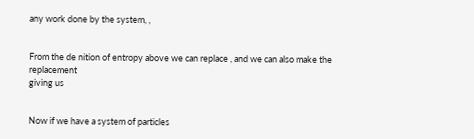any work done by the system, ,


From the de nition of entropy above we can replace , and we can also make the replacement
giving us


Now if we have a system of particles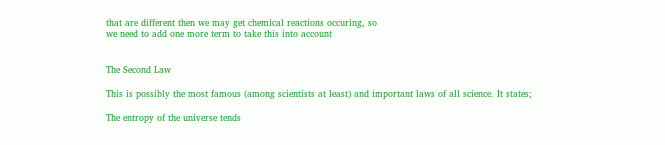that are different then we may get chemical reactions occuring, so
we need to add one more term to take this into account


The Second Law

This is possibly the most famous (among scientists at least) and important laws of all science. It states;

The entropy of the universe tends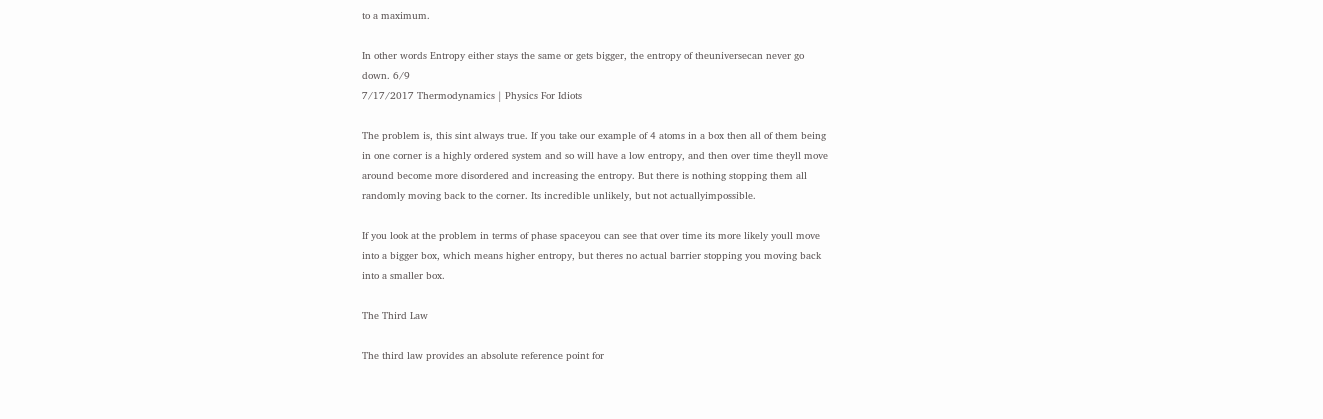to a maximum.

In other words Entropy either stays the same or gets bigger, the entropy of theuniversecan never go
down. 6/9
7/17/2017 Thermodynamics | Physics For Idiots

The problem is, this sint always true. If you take our example of 4 atoms in a box then all of them being
in one corner is a highly ordered system and so will have a low entropy, and then over time theyll move
around become more disordered and increasing the entropy. But there is nothing stopping them all
randomly moving back to the corner. Its incredible unlikely, but not actuallyimpossible.

If you look at the problem in terms of phase spaceyou can see that over time its more likely youll move
into a bigger box, which means higher entropy, but theres no actual barrier stopping you moving back
into a smaller box.

The Third Law

The third law provides an absolute reference point for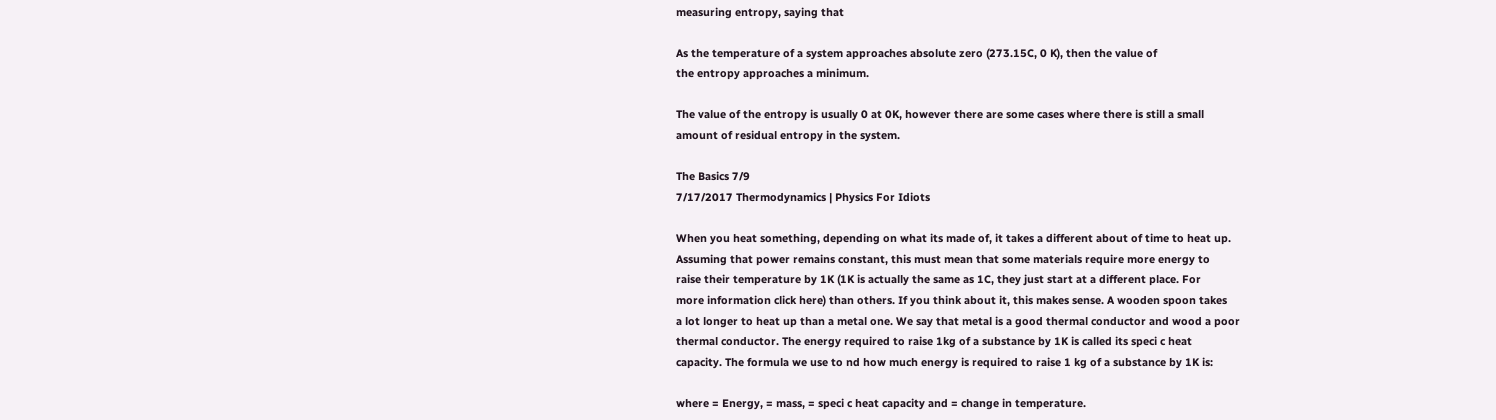measuring entropy, saying that

As the temperature of a system approaches absolute zero (273.15C, 0 K), then the value of
the entropy approaches a minimum.

The value of the entropy is usually 0 at 0K, however there are some cases where there is still a small
amount of residual entropy in the system.

The Basics 7/9
7/17/2017 Thermodynamics | Physics For Idiots

When you heat something, depending on what its made of, it takes a different about of time to heat up.
Assuming that power remains constant, this must mean that some materials require more energy to
raise their temperature by 1K (1K is actually the same as 1C, they just start at a different place. For
more information click here) than others. If you think about it, this makes sense. A wooden spoon takes
a lot longer to heat up than a metal one. We say that metal is a good thermal conductor and wood a poor
thermal conductor. The energy required to raise 1kg of a substance by 1K is called its speci c heat
capacity. The formula we use to nd how much energy is required to raise 1 kg of a substance by 1K is:

where = Energy, = mass, = speci c heat capacity and = change in temperature.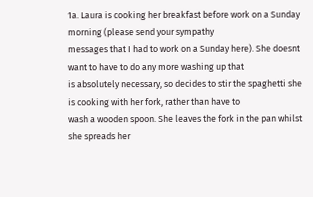1a. Laura is cooking her breakfast before work on a Sunday morning (please send your sympathy
messages that I had to work on a Sunday here). She doesnt want to have to do any more washing up that
is absolutely necessary, so decides to stir the spaghetti she is cooking with her fork, rather than have to
wash a wooden spoon. She leaves the fork in the pan whilst she spreads her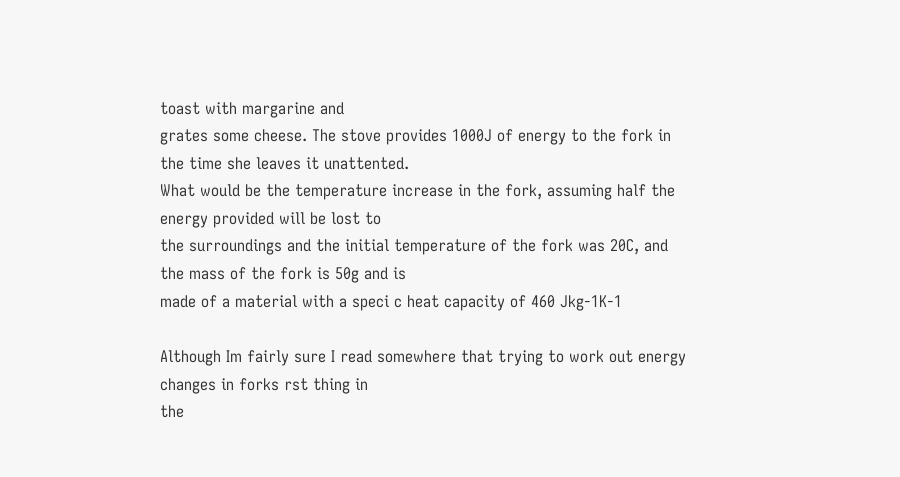toast with margarine and
grates some cheese. The stove provides 1000J of energy to the fork in the time she leaves it unattented.
What would be the temperature increase in the fork, assuming half the energy provided will be lost to
the surroundings and the initial temperature of the fork was 20C, and the mass of the fork is 50g and is
made of a material with a speci c heat capacity of 460 Jkg-1K-1

Although Im fairly sure I read somewhere that trying to work out energy changes in forks rst thing in
the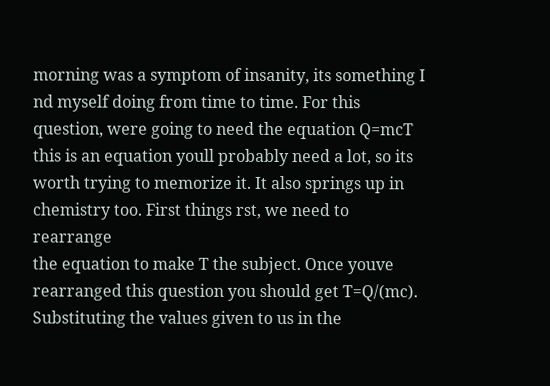morning was a symptom of insanity, its something I nd myself doing from time to time. For this
question, were going to need the equation Q=mcT this is an equation youll probably need a lot, so its
worth trying to memorize it. It also springs up in chemistry too. First things rst, we need to rearrange
the equation to make T the subject. Once youve rearranged this question you should get T=Q/(mc).
Substituting the values given to us in the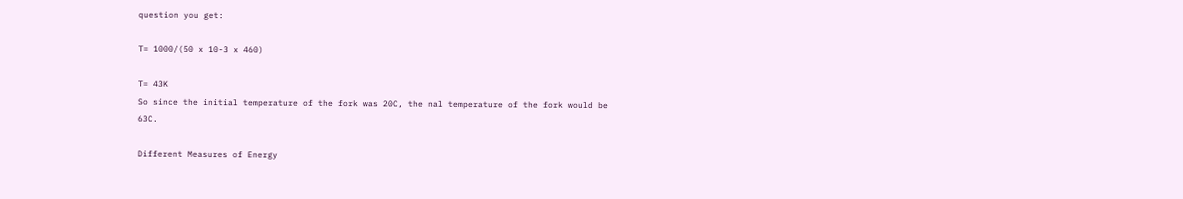question you get:

T= 1000/(50 x 10-3 x 460)

T= 43K
So since the initial temperature of the fork was 20C, the nal temperature of the fork would be 63C.

Different Measures of Energy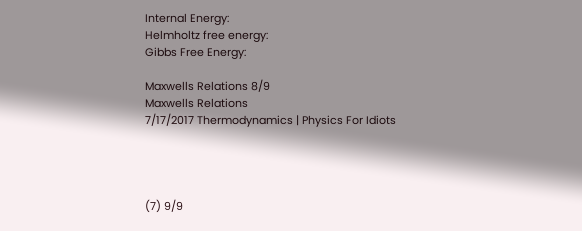Internal Energy:
Helmholtz free energy:
Gibbs Free Energy:

Maxwells Relations 8/9
Maxwells Relations
7/17/2017 Thermodynamics | Physics For Idiots




(7) 9/9